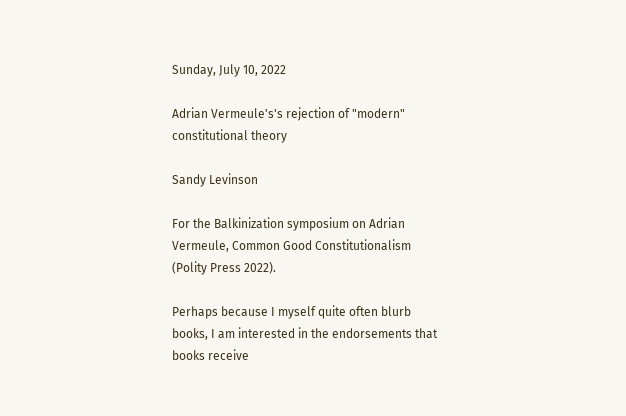Sunday, July 10, 2022

Adrian Vermeule's's rejection of "modern" constitutional theory

Sandy Levinson

For the Balkinization symposium on Adrian Vermeule, Common Good Constitutionalism (Polity Press 2022).

Perhaps because I myself quite often blurb books, I am interested in the endorsements that books receive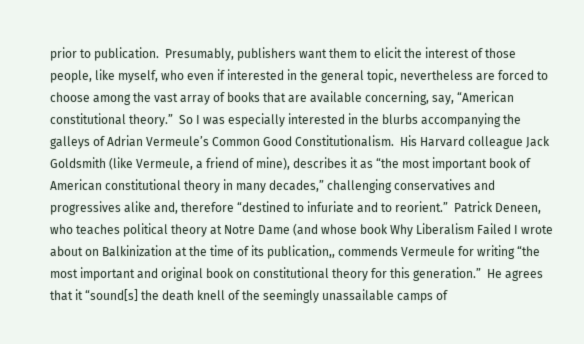prior to publication.  Presumably, publishers want them to elicit the interest of those people, like myself, who even if interested in the general topic, nevertheless are forced to choose among the vast array of books that are available concerning, say, “American constitutional theory.”  So I was especially interested in the blurbs accompanying the galleys of Adrian Vermeule’s Common Good Constitutionalism.  His Harvard colleague Jack Goldsmith (like Vermeule, a friend of mine), describes it as “the most important book of American constitutional theory in many decades,” challenging conservatives and progressives alike and, therefore “destined to infuriate and to reorient.”  Patrick Deneen, who teaches political theory at Notre Dame (and whose book Why Liberalism Failed I wrote about on Balkinization at the time of its publication,, commends Vermeule for writing “the most important and original book on constitutional theory for this generation.”  He agrees that it “sound[s] the death knell of the seemingly unassailable camps of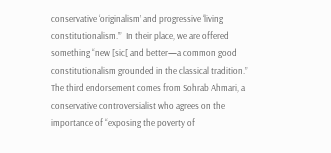conservative ‘originalism’ and progressive ‘living constitutionalism.’”  In their place, we are offered something “new [sic[ and better—a common good constitutionalism grounded in the classical tradition.”   The third endorsement comes from Sohrab Ahmari, a conservative controversialist who agrees on the importance of “exposing the poverty of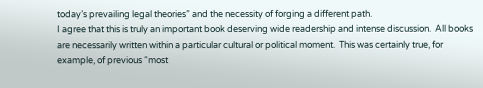today’s prevailing legal theories” and the necessity of forging a different path.
I agree that this is truly an important book deserving wide readership and intense discussion.  All books are necessarily written within a particular cultural or political moment.  This was certainly true, for example, of previous “most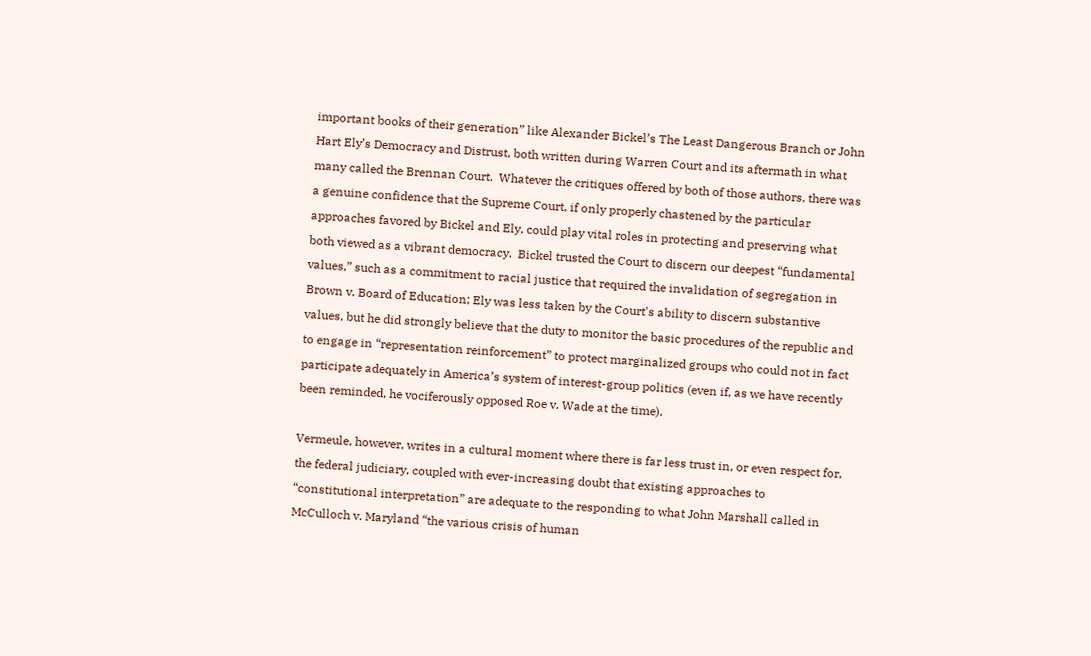important books of their generation” like Alexander Bickel’s The Least Dangerous Branch or John Hart Ely’s Democracy and Distrust, both written during Warren Court and its aftermath in what many called the Brennan Court.  Whatever the critiques offered by both of those authors, there was a genuine confidence that the Supreme Court, if only properly chastened by the particular approaches favored by Bickel and Ely, could play vital roles in protecting and preserving what both viewed as a vibrant democracy.  Bickel trusted the Court to discern our deepest “fundamental values,” such as a commitment to racial justice that required the invalidation of segregation in Brown v. Board of Education; Ely was less taken by the Court's ability to discern substantive values, but he did strongly believe that the duty to monitor the basic procedures of the republic and to engage in “representation reinforcement” to protect marginalized groups who could not in fact participate adequately in America’s system of interest-group politics (even if, as we have recently been reminded, he vociferously opposed Roe v. Wade at the time).

Vermeule, however, writes in a cultural moment where there is far less trust in, or even respect for, the federal judiciary, coupled with ever-increasing doubt that existing approaches to “constitutional interpretation” are adequate to the responding to what John Marshall called in McCulloch v. Maryland “the various crisis of human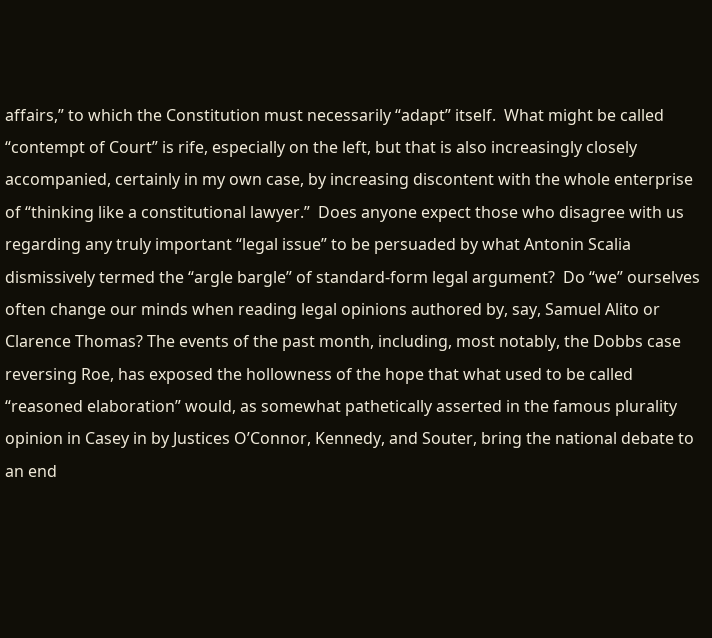affairs,” to which the Constitution must necessarily “adapt” itself.  What might be called “contempt of Court” is rife, especially on the left, but that is also increasingly closely accompanied, certainly in my own case, by increasing discontent with the whole enterprise of “thinking like a constitutional lawyer.”  Does anyone expect those who disagree with us regarding any truly important “legal issue” to be persuaded by what Antonin Scalia dismissively termed the “argle bargle” of standard-form legal argument?  Do “we” ourselves often change our minds when reading legal opinions authored by, say, Samuel Alito or Clarence Thomas? The events of the past month, including, most notably, the Dobbs case reversing Roe, has exposed the hollowness of the hope that what used to be called “reasoned elaboration” would, as somewhat pathetically asserted in the famous plurality opinion in Casey in by Justices O’Connor, Kennedy, and Souter, bring the national debate to an end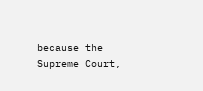because the Supreme Court,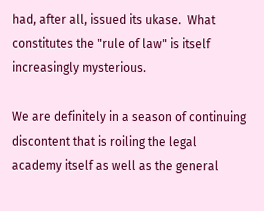had, after all, issued its ukase.  What constitutes the "rule of law" is itself increasingly mysterious.

We are definitely in a season of continuing discontent that is roiling the legal academy itself as well as the general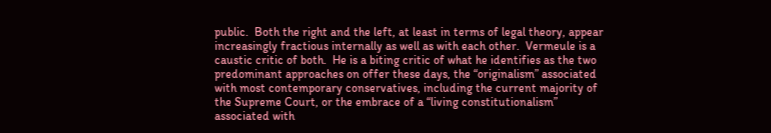public.  Both the right and the left, at least in terms of legal theory, appear increasingly fractious internally as well as with each other.  Vermeule is a caustic critic of both.  He is a biting critic of what he identifies as the two predominant approaches on offer these days, the “originalism” associated with most contemporary conservatives, including the current majority of the Supreme Court, or the embrace of a “living constitutionalism” associated with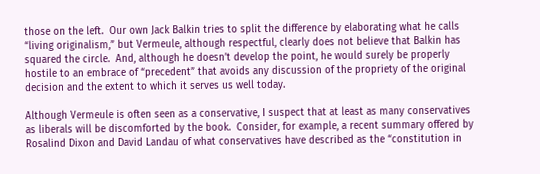those on the left.  Our own Jack Balkin tries to split the difference by elaborating what he calls “living originalism,” but Vermeule, although respectful, clearly does not believe that Balkin has squared the circle.  And, although he doesn’t develop the point, he would surely be properly hostile to an embrace of “precedent” that avoids any discussion of the propriety of the original decision and the extent to which it serves us well today.

Although Vermeule is often seen as a conservative, I suspect that at least as many conservatives as liberals will be discomforted by the book.  Consider, for example, a recent summary offered by Rosalind Dixon and David Landau of what conservatives have described as the “constitution in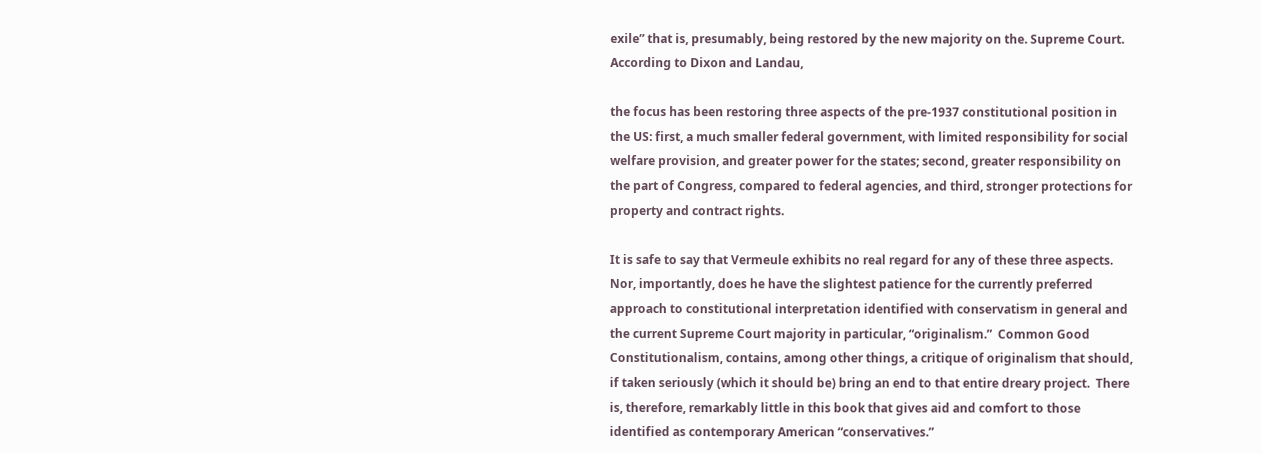exile” that is, presumably, being restored by the new majority on the. Supreme Court.  According to Dixon and Landau,

the focus has been restoring three aspects of the pre-1937 constitutional position in the US: first, a much smaller federal government, with limited responsibility for social welfare provision, and greater power for the states; second, greater responsibility on the part of Congress, compared to federal agencies, and third, stronger protections for property and contract rights.

It is safe to say that Vermeule exhibits no real regard for any of these three aspects.  Nor, importantly, does he have the slightest patience for the currently preferred approach to constitutional interpretation identified with conservatism in general and the current Supreme Court majority in particular, “originalism.”  Common Good Constitutionalism, contains, among other things, a critique of originalism that should, if taken seriously (which it should be) bring an end to that entire dreary project.  There is, therefore, remarkably little in this book that gives aid and comfort to those identified as contemporary American “conservatives.”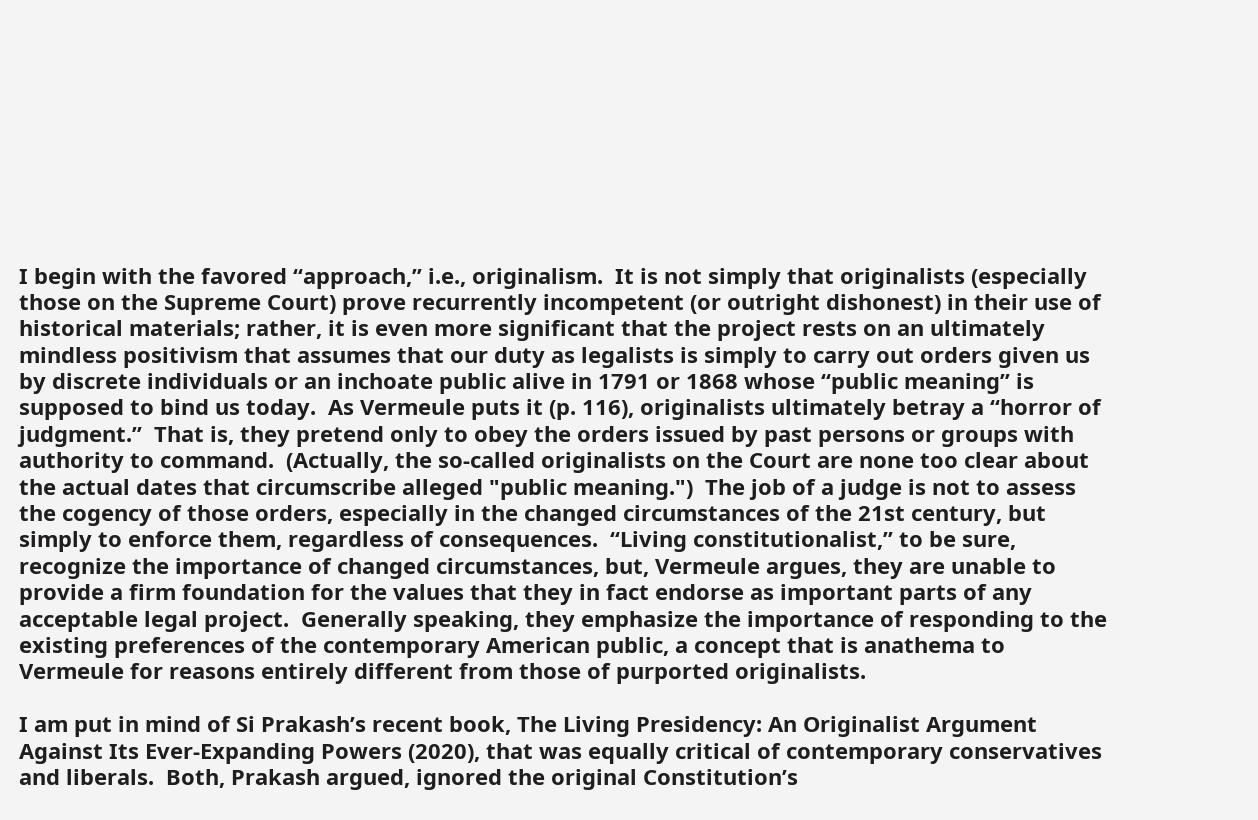I begin with the favored “approach,” i.e., originalism.  It is not simply that originalists (especially those on the Supreme Court) prove recurrently incompetent (or outright dishonest) in their use of historical materials; rather, it is even more significant that the project rests on an ultimately mindless positivism that assumes that our duty as legalists is simply to carry out orders given us by discrete individuals or an inchoate public alive in 1791 or 1868 whose “public meaning” is supposed to bind us today.  As Vermeule puts it (p. 116), originalists ultimately betray a “horror of judgment.”  That is, they pretend only to obey the orders issued by past persons or groups with authority to command.  (Actually, the so-called originalists on the Court are none too clear about the actual dates that circumscribe alleged "public meaning.")  The job of a judge is not to assess the cogency of those orders, especially in the changed circumstances of the 21st century, but simply to enforce them, regardless of consequences.  “Living constitutionalist,” to be sure, recognize the importance of changed circumstances, but, Vermeule argues, they are unable to provide a firm foundation for the values that they in fact endorse as important parts of any acceptable legal project.  Generally speaking, they emphasize the importance of responding to the existing preferences of the contemporary American public, a concept that is anathema to Vermeule for reasons entirely different from those of purported originalists.

I am put in mind of Si Prakash’s recent book, The Living Presidency: An Originalist Argument Against Its Ever-Expanding Powers (2020), that was equally critical of contemporary conservatives and liberals.  Both, Prakash argued, ignored the original Constitution’s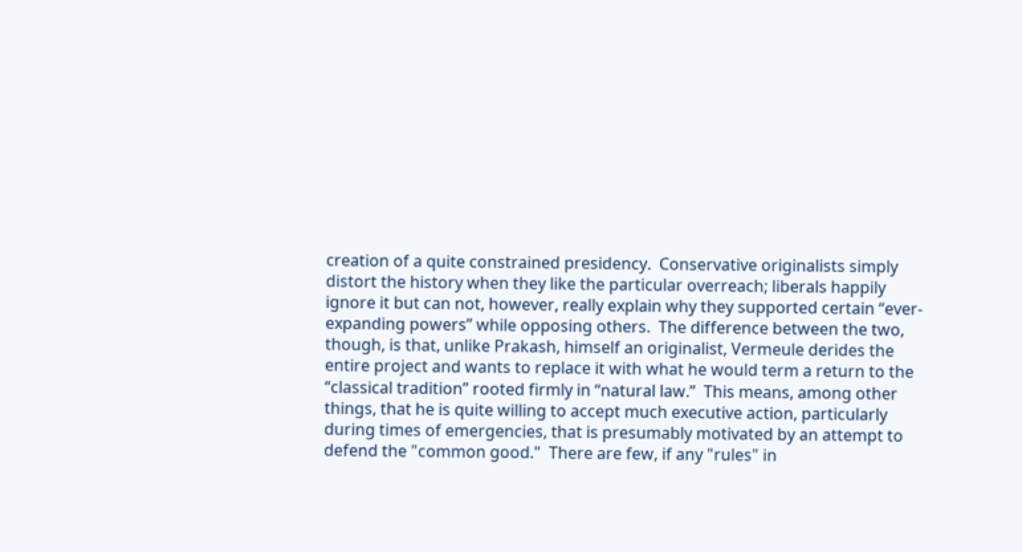creation of a quite constrained presidency.  Conservative originalists simply distort the history when they like the particular overreach; liberals happily ignore it but can not, however, really explain why they supported certain “ever-expanding powers” while opposing others.  The difference between the two, though, is that, unlike Prakash, himself an originalist, Vermeule derides the entire project and wants to replace it with what he would term a return to the “classical tradition” rooted firmly in “natural law.”  This means, among other things, that he is quite willing to accept much executive action, particularly during times of emergencies, that is presumably motivated by an attempt to defend the "common good."  There are few, if any "rules" in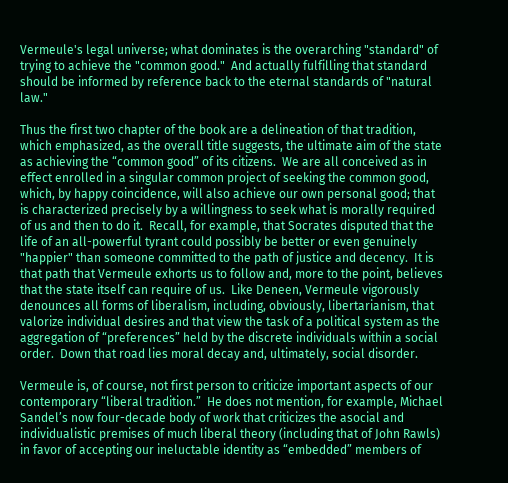Vermeule's legal universe; what dominates is the overarching "standard" of trying to achieve the "common good."  And actually fulfilling that standard should be informed by reference back to the eternal standards of "natural law."

Thus the first two chapter of the book are a delineation of that tradition, which emphasized, as the overall title suggests, the ultimate aim of the state as achieving the “common good” of its citizens.  We are all conceived as in effect enrolled in a singular common project of seeking the common good, which, by happy coincidence, will also achieve our own personal good; that is characterized precisely by a willingness to seek what is morally required of us and then to do it.  Recall, for example, that Socrates disputed that the life of an all-powerful tyrant could possibly be better or even genuinely "happier" than someone committed to the path of justice and decency.  It is that path that Vermeule exhorts us to follow and, more to the point, believes that the state itself can require of us.  Like Deneen, Vermeule vigorously denounces all forms of liberalism, including, obviously, libertarianism, that valorize individual desires and that view the task of a political system as the aggregation of “preferences” held by the discrete individuals within a social order.  Down that road lies moral decay and, ultimately, social disorder.

Vermeule is, of course, not first person to criticize important aspects of our contemporary “liberal tradition.”  He does not mention, for example, Michael Sandel’s now four-decade body of work that criticizes the asocial and individualistic premises of much liberal theory (including that of John Rawls) in favor of accepting our ineluctable identity as “embedded” members of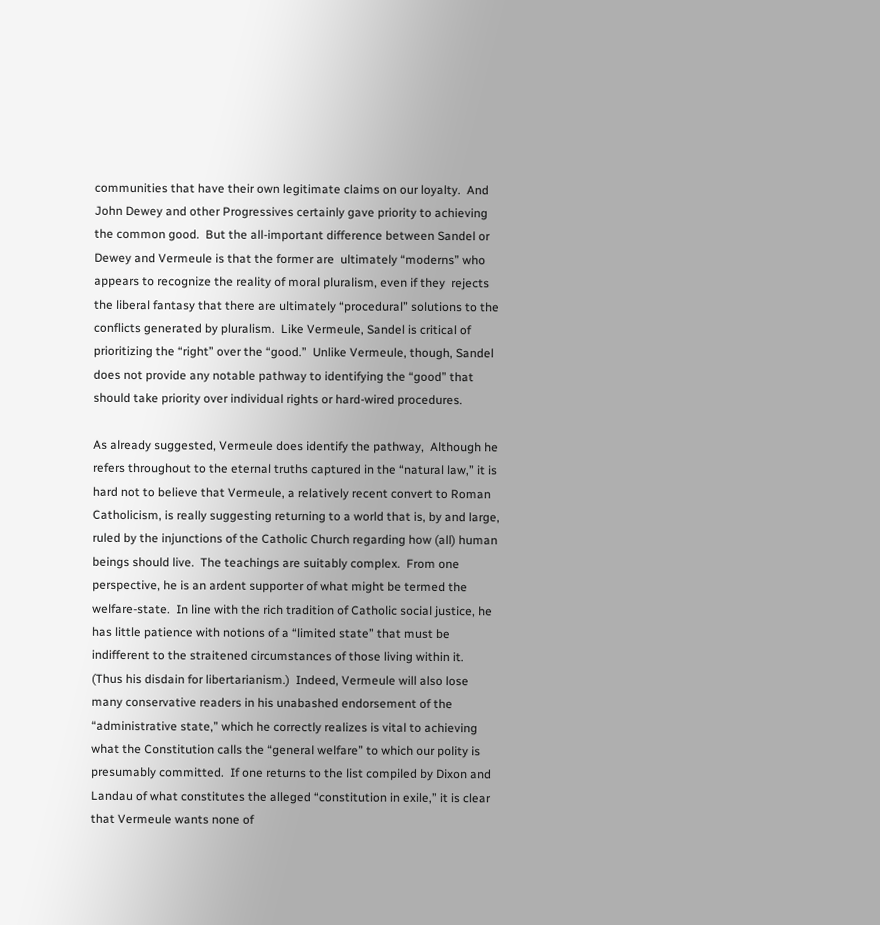communities that have their own legitimate claims on our loyalty.  And John Dewey and other Progressives certainly gave priority to achieving the common good.  But the all-important difference between Sandel or Dewey and Vermeule is that the former are  ultimately “moderns” who appears to recognize the reality of moral pluralism, even if they  rejects the liberal fantasy that there are ultimately “procedural” solutions to the conflicts generated by pluralism.  Like Vermeule, Sandel is critical of prioritizing the “right” over the “good.”  Unlike Vermeule, though, Sandel does not provide any notable pathway to identifying the “good” that should take priority over individual rights or hard-wired procedures.

As already suggested, Vermeule does identify the pathway,  Although he refers throughout to the eternal truths captured in the “natural law,” it is hard not to believe that Vermeule, a relatively recent convert to Roman Catholicism, is really suggesting returning to a world that is, by and large, ruled by the injunctions of the Catholic Church regarding how (all) human beings should live.  The teachings are suitably complex.  From one perspective, he is an ardent supporter of what might be termed the welfare-state.  In line with the rich tradition of Catholic social justice, he has little patience with notions of a “limited state” that must be indifferent to the straitened circumstances of those living within it.  (Thus his disdain for libertarianism.)  Indeed, Vermeule will also lose many conservative readers in his unabashed endorsement of the “administrative state,” which he correctly realizes is vital to achieving what the Constitution calls the “general welfare” to which our polity is presumably committed.  If one returns to the list compiled by Dixon and Landau of what constitutes the alleged “constitution in exile,” it is clear that Vermeule wants none of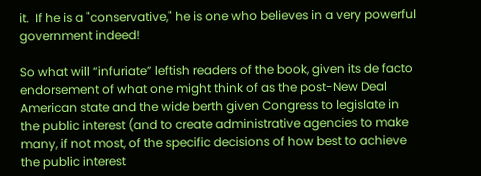it.  If he is a "conservative," he is one who believes in a very powerful government indeed!

So what will “infuriate” leftish readers of the book, given its de facto endorsement of what one might think of as the post-New Deal American state and the wide berth given Congress to legislate in the public interest (and to create administrative agencies to make many, if not most, of the specific decisions of how best to achieve the public interest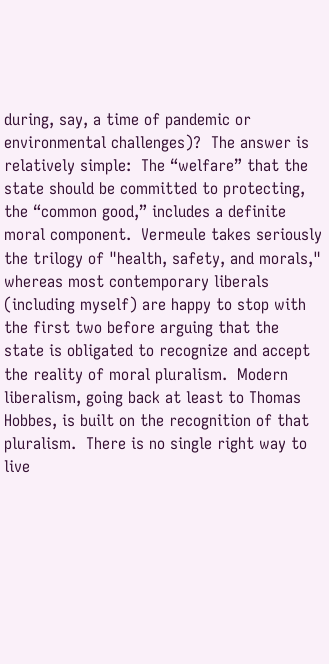during, say, a time of pandemic or environmental challenges)?  The answer is relatively simple:  The “welfare” that the state should be committed to protecting, the “common good,” includes a definite moral component.  Vermeule takes seriously the trilogy of "health, safety, and morals," whereas most contemporary liberals (including myself) are happy to stop with the first two before arguing that the state is obligated to recognize and accept the reality of moral pluralism.  Modern liberalism, going back at least to Thomas Hobbes, is built on the recognition of that pluralism.  There is no single right way to live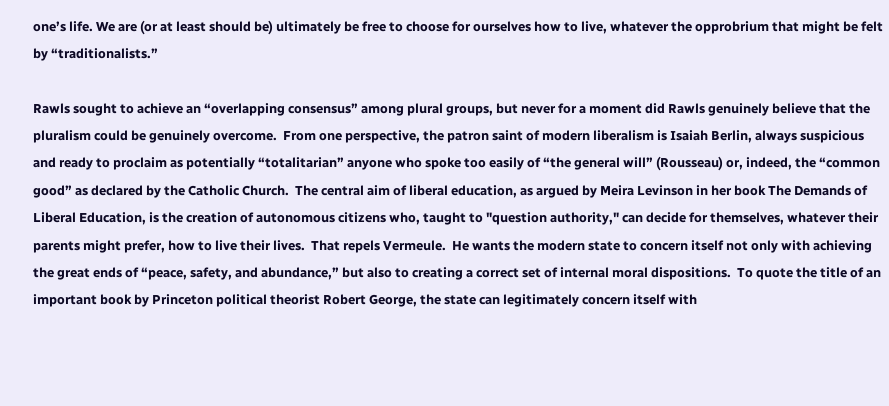one’s life. We are (or at least should be) ultimately be free to choose for ourselves how to live, whatever the opprobrium that might be felt by “traditionalists.”

Rawls sought to achieve an “overlapping consensus” among plural groups, but never for a moment did Rawls genuinely believe that the pluralism could be genuinely overcome.  From one perspective, the patron saint of modern liberalism is Isaiah Berlin, always suspicious and ready to proclaim as potentially “totalitarian” anyone who spoke too easily of “the general will” (Rousseau) or, indeed, the “common good” as declared by the Catholic Church.  The central aim of liberal education, as argued by Meira Levinson in her book The Demands of Liberal Education, is the creation of autonomous citizens who, taught to "question authority," can decide for themselves, whatever their parents might prefer, how to live their lives.  That repels Vermeule.  He wants the modern state to concern itself not only with achieving the great ends of “peace, safety, and abundance,” but also to creating a correct set of internal moral dispositions.  To quote the title of an important book by Princeton political theorist Robert George, the state can legitimately concern itself with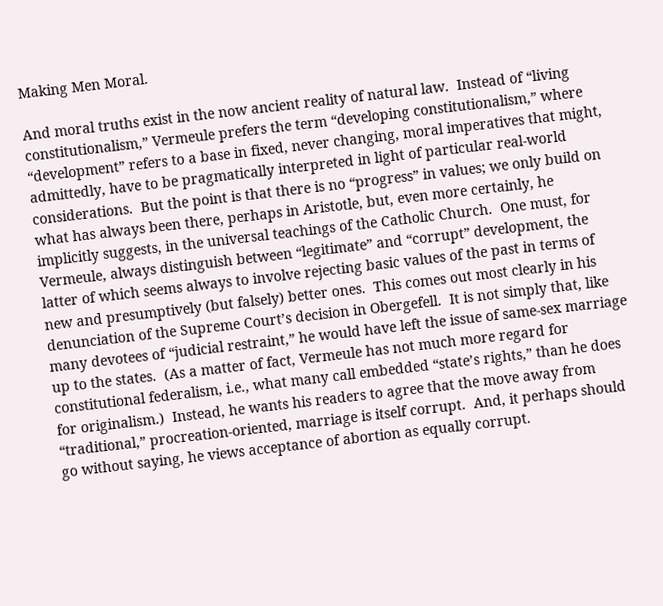Making Men Moral.

And moral truths exist in the now ancient reality of natural law.  Instead of “living constitutionalism,” Vermeule prefers the term “developing constitutionalism,” where “development” refers to a base in fixed, never changing, moral imperatives that might, admittedly, have to be pragmatically interpreted in light of particular real-world considerations.  But the point is that there is no “progress” in values; we only build on what has always been there, perhaps in Aristotle, but, even more certainly, he implicitly suggests, in the universal teachings of the Catholic Church.  One must, for Vermeule, always distinguish between “legitimate” and “corrupt” development, the latter of which seems always to involve rejecting basic values of the past in terms of new and presumptively (but falsely) better ones.  This comes out most clearly in his denunciation of the Supreme Court’s decision in Obergefell.  It is not simply that, like many devotees of “judicial restraint,” he would have left the issue of same-sex marriage up to the states.  (As a matter of fact, Vermeule has not much more regard for constitutional federalism, i.e., what many call embedded “state’s rights,” than he does for originalism.)  Instead, he wants his readers to agree that the move away from “traditional,” procreation-oriented, marriage is itself corrupt.  And, it perhaps should go without saying, he views acceptance of abortion as equally corrupt.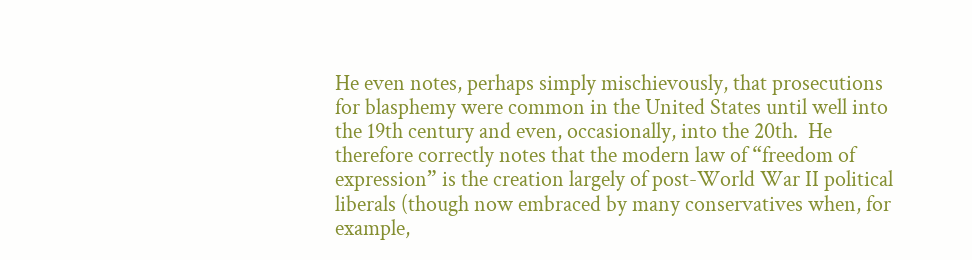He even notes, perhaps simply mischievously, that prosecutions for blasphemy were common in the United States until well into the 19th century and even, occasionally, into the 20th.  He therefore correctly notes that the modern law of “freedom of expression” is the creation largely of post-World War II political liberals (though now embraced by many conservatives when, for example,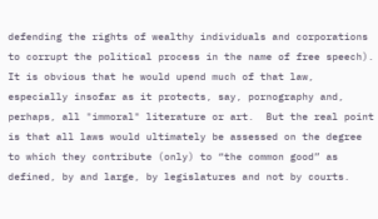defending the rights of wealthy individuals and corporations to corrupt the political process in the name of free speech). It is obvious that he would upend much of that law, especially insofar as it protects, say, pornography and, perhaps, all "immoral" literature or art.  But the real point is that all laws would ultimately be assessed on the degree to which they contribute (only) to “the common good” as defined, by and large, by legislatures and not by courts.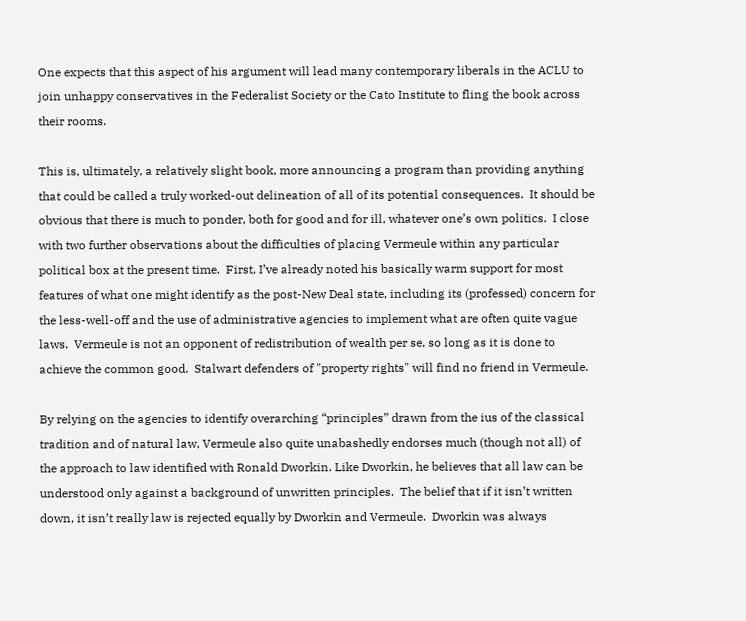One expects that this aspect of his argument will lead many contemporary liberals in the ACLU to join unhappy conservatives in the Federalist Society or the Cato Institute to fling the book across their rooms.

This is, ultimately, a relatively slight book, more announcing a program than providing anything that could be called a truly worked-out delineation of all of its potential consequences.  It should be obvious that there is much to ponder, both for good and for ill, whatever one’s own politics.  I close with two further observations about the difficulties of placing Vermeule within any particular political box at the present time.  First, I’ve already noted his basically warm support for most features of what one might identify as the post-New Deal state, including its (professed) concern for the less-well-off and the use of administrative agencies to implement what are often quite vague laws.  Vermeule is not an opponent of redistribution of wealth per se, so long as it is done to achieve the common good.  Stalwart defenders of "property rights" will find no friend in Vermeule.

By relying on the agencies to identify overarching “principles” drawn from the ius of the classical tradition and of natural law, Vermeule also quite unabashedly endorses much (though not all) of the approach to law identified with Ronald Dworkin. Like Dworkin, he believes that all law can be understood only against a background of unwritten principles.  The belief that if it isn’t written down, it isn’t really law is rejected equally by Dworkin and Vermeule.  Dworkin was always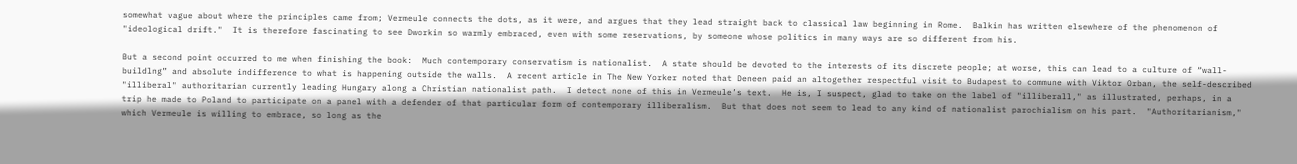somewhat vague about where the principles came from; Vermeule connects the dots, as it were, and argues that they lead straight back to classical law beginning in Rome.  Balkin has written elsewhere of the phenomenon of "ideological drift."  It is therefore fascinating to see Dworkin so warmly embraced, even with some reservations, by someone whose politics in many ways are so different from his.

But a second point occurred to me when finishing the book:  Much contemporary conservatism is nationalist.  A state should be devoted to the interests of its discrete people; at worse, this can lead to a culture of “wall-buildlng” and absolute indifference to what is happening outside the walls.  A recent article in The New Yorker noted that Deneen paid an altogether respectful visit to Budapest to commune with Viktor Orban, the self-described "illiberal" authoritarian currently leading Hungary along a Christian nationalist path.  I detect none of this in Vermeule’s text.  He is, I suspect, glad to take on the label of "illiberall," as illustrated, perhaps, in a trip he made to Poland to participate on a panel with a defender of that particular form of contemporary illiberalism.  But that does not seem to lead to any kind of nationalist parochialism on his part.  "Authoritarianism," which Vermeule is willing to embrace, so long as the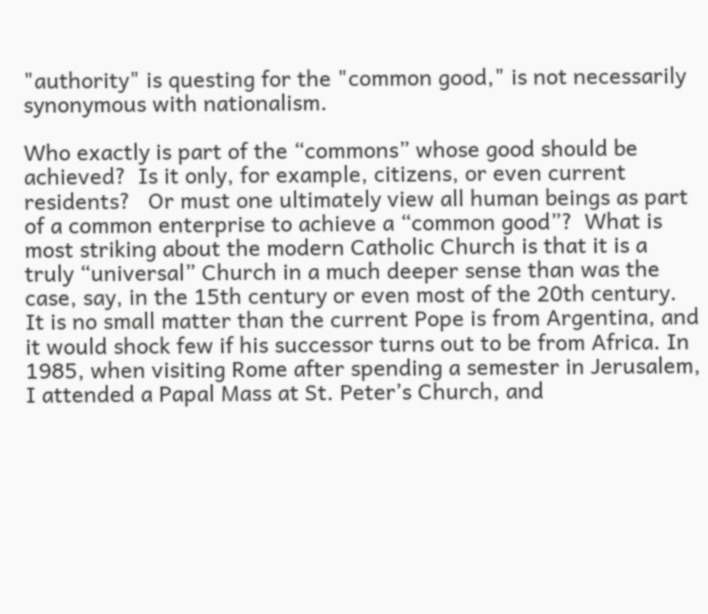"authority" is questing for the "common good," is not necessarily synonymous with nationalism.

Who exactly is part of the “commons” whose good should be achieved?  Is it only, for example, citizens, or even current residents?   Or must one ultimately view all human beings as part of a common enterprise to achieve a “common good”?  What is most striking about the modern Catholic Church is that it is a truly “universal” Church in a much deeper sense than was the case, say, in the 15th century or even most of the 20th century.  It is no small matter than the current Pope is from Argentina, and it would shock few if his successor turns out to be from Africa. In 1985, when visiting Rome after spending a semester in Jerusalem, I attended a Papal Mass at St. Peter’s Church, and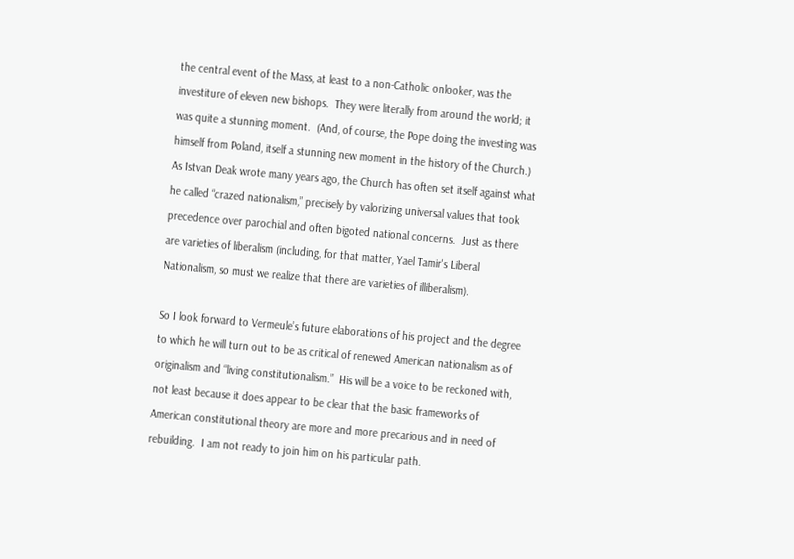the central event of the Mass, at least to a non-Catholic onlooker, was the investiture of eleven new bishops.  They were literally from around the world; it was quite a stunning moment.  (And, of course, the Pope doing the investing was himself from Poland, itself a stunning new moment in the history of the Church.)  As Istvan Deak wrote many years ago, the Church has often set itself against what he called “crazed nationalism,” precisely by valorizing universal values that took precedence over parochial and often bigoted national concerns.  Just as there are varieties of liberalism (including, for that matter, Yael Tamir's Liberal Nationalism, so must we realize that there are varieties of illiberalism).

So I look forward to Vermeule’s future elaborations of his project and the degree to which he will turn out to be as critical of renewed American nationalism as of originalism and “living constitutionalism.”  His will be a voice to be reckoned with, not least because it does appear to be clear that the basic frameworks of American constitutional theory are more and more precarious and in need of rebuilding.  I am not ready to join him on his particular path.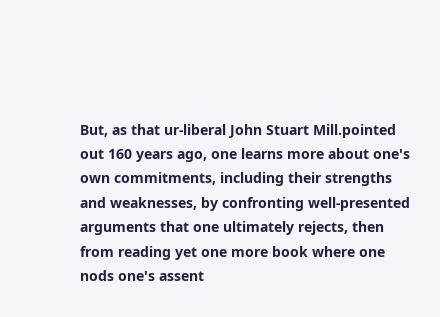But, as that ur-liberal John Stuart Mill.pointed out 160 years ago, one learns more about one's own commitments, including their strengths and weaknesses, by confronting well-presented arguments that one ultimately rejects, then from reading yet one more book where one nods one's assent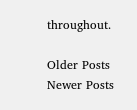throughout.

Older Posts
Newer Posts